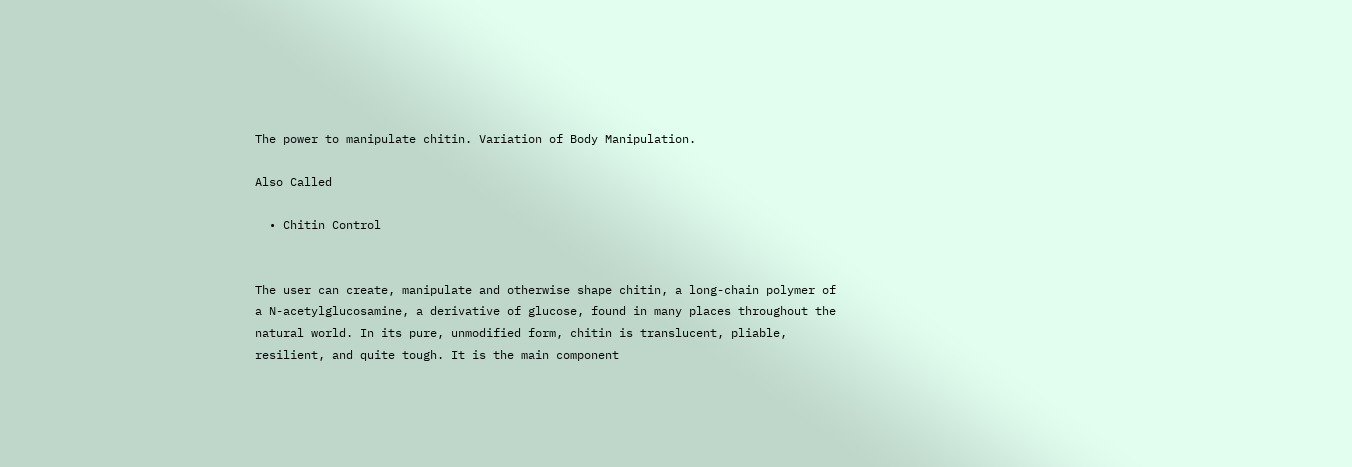The power to manipulate chitin. Variation of Body Manipulation.

Also Called

  • Chitin Control


The user can create, manipulate and otherwise shape chitin, a long-chain polymer of a N-acetylglucosamine, a derivative of glucose, found in many places throughout the natural world. In its pure, unmodified form, chitin is translucent, pliable, resilient, and quite tough. It is the main component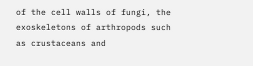of the cell walls of fungi, the exoskeletons of arthropods such as crustaceans and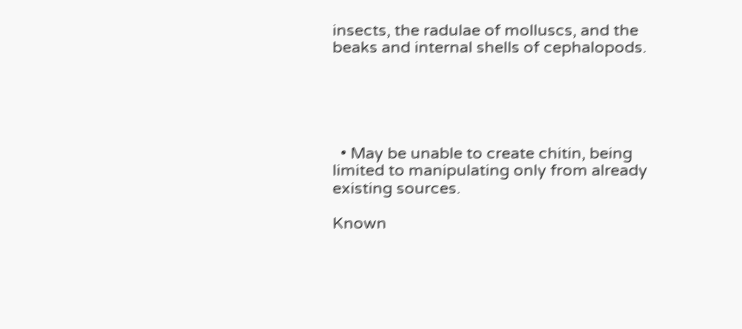insects, the radulae of molluscs, and the beaks and internal shells of cephalopods.





  • May be unable to create chitin, being limited to manipulating only from already existing sources.

Known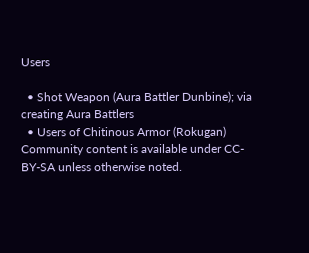Users

  • Shot Weapon (Aura Battler Dunbine); via creating Aura Battlers
  • Users of Chitinous Armor (Rokugan)
Community content is available under CC-BY-SA unless otherwise noted.